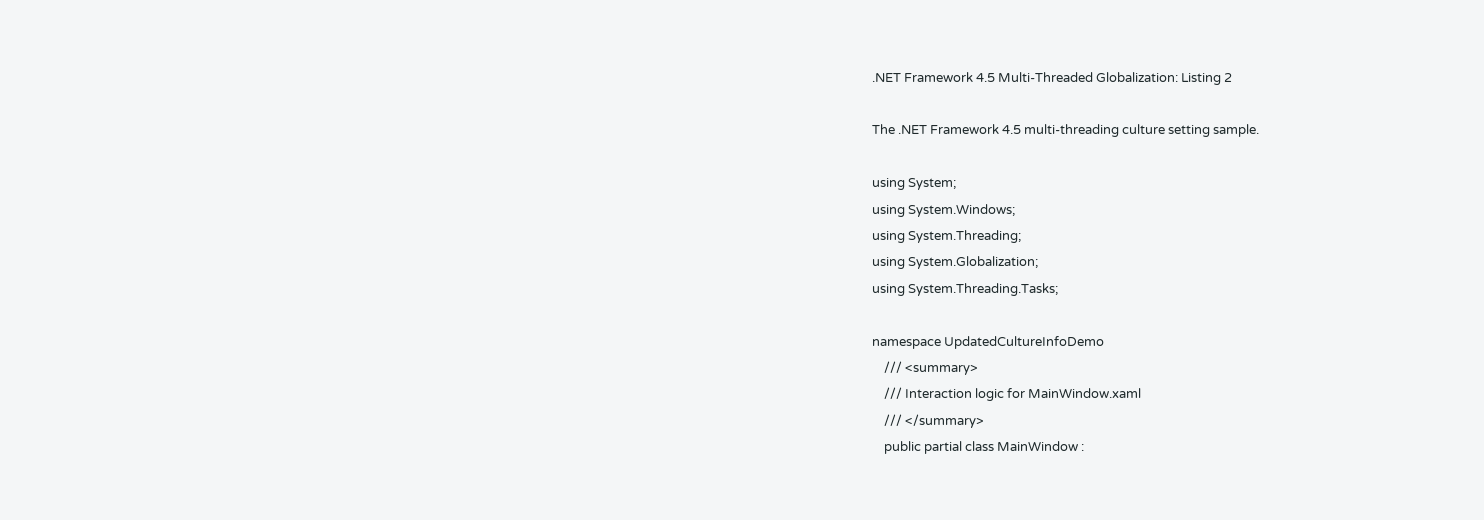.NET Framework 4.5 Multi-Threaded Globalization: Listing 2

The .NET Framework 4.5 multi-threading culture setting sample.

using System;
using System.Windows;
using System.Threading;
using System.Globalization;
using System.Threading.Tasks;

namespace UpdatedCultureInfoDemo
    /// <summary>
    /// Interaction logic for MainWindow.xaml
    /// </summary>
    public partial class MainWindow :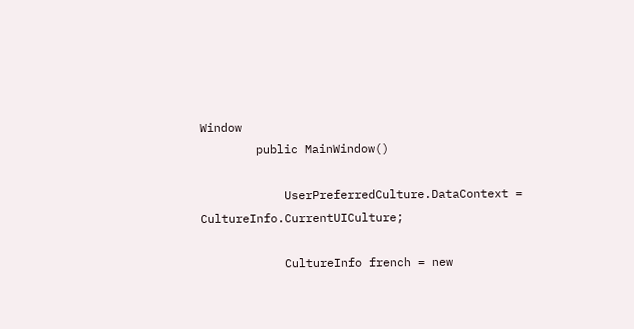Window
        public MainWindow()

            UserPreferredCulture.DataContext = CultureInfo.CurrentUICulture;

            CultureInfo french = new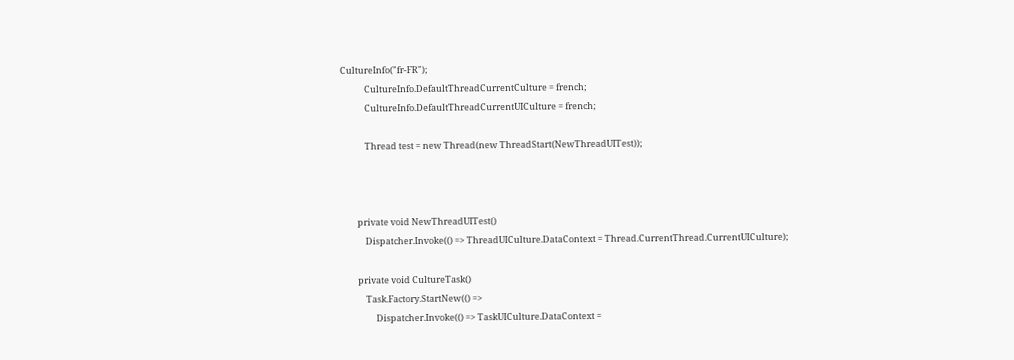CultureInfo("fr-FR");
            CultureInfo.DefaultThreadCurrentCulture = french;
            CultureInfo.DefaultThreadCurrentUICulture = french;

            Thread test = new Thread(new ThreadStart(NewThreadUITest));



        private void NewThreadUITest()
            Dispatcher.Invoke(() => ThreadUICulture.DataContext = Thread.CurrentThread.CurrentUICulture);

        private void CultureTask()
            Task.Factory.StartNew(() =>
                 Dispatcher.Invoke(() => TaskUICulture.DataContext =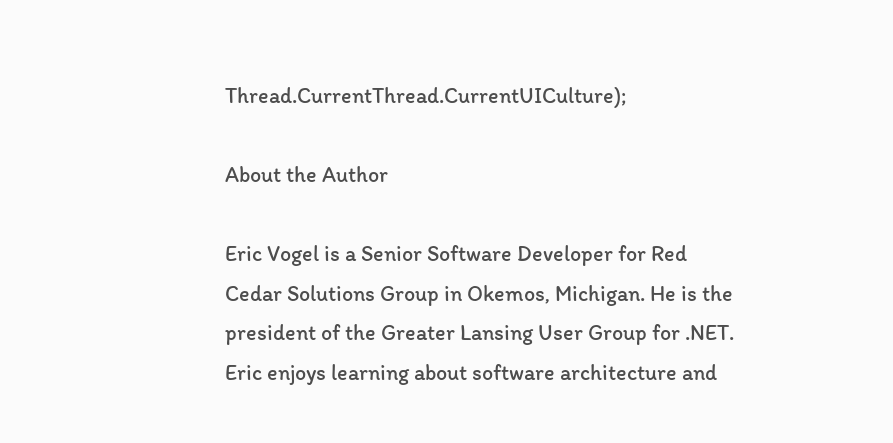Thread.CurrentThread.CurrentUICulture);

About the Author

Eric Vogel is a Senior Software Developer for Red Cedar Solutions Group in Okemos, Michigan. He is the president of the Greater Lansing User Group for .NET. Eric enjoys learning about software architecture and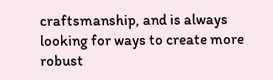craftsmanship, and is always looking for ways to create more robust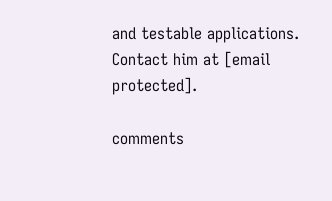and testable applications. Contact him at [email protected].

comments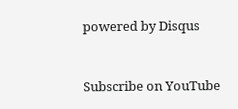powered by Disqus


Subscribe on YouTube